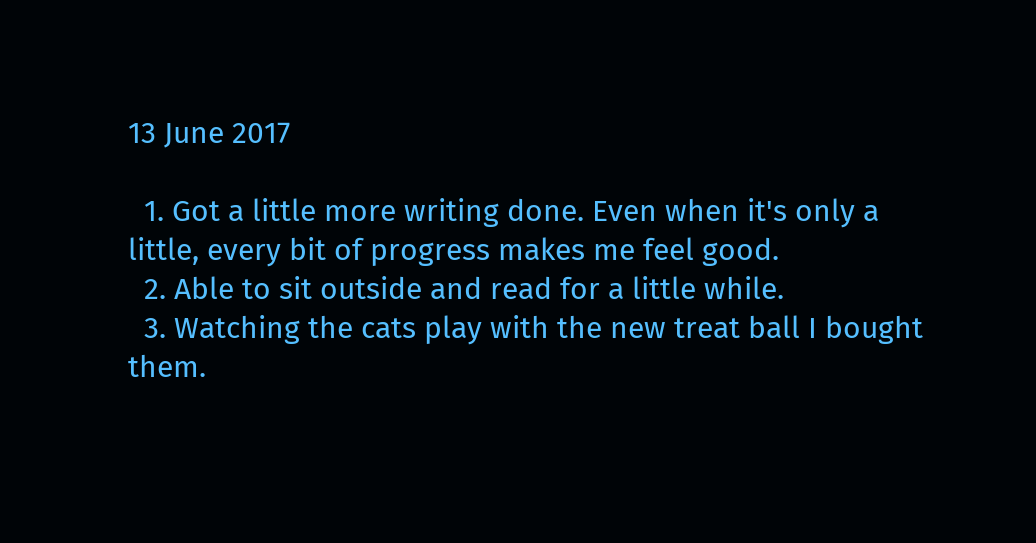13 June 2017

  1. Got a little more writing done. Even when it's only a little, every bit of progress makes me feel good.
  2. Able to sit outside and read for a little while.
  3. Watching the cats play with the new treat ball I bought them.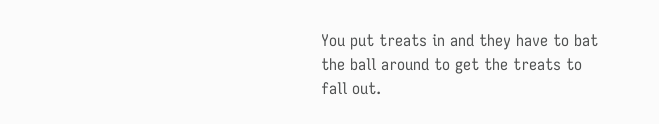You put treats in and they have to bat the ball around to get the treats to fall out.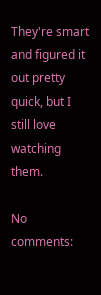They're smart and figured it out pretty quick, but I still love watching them.

No comments: